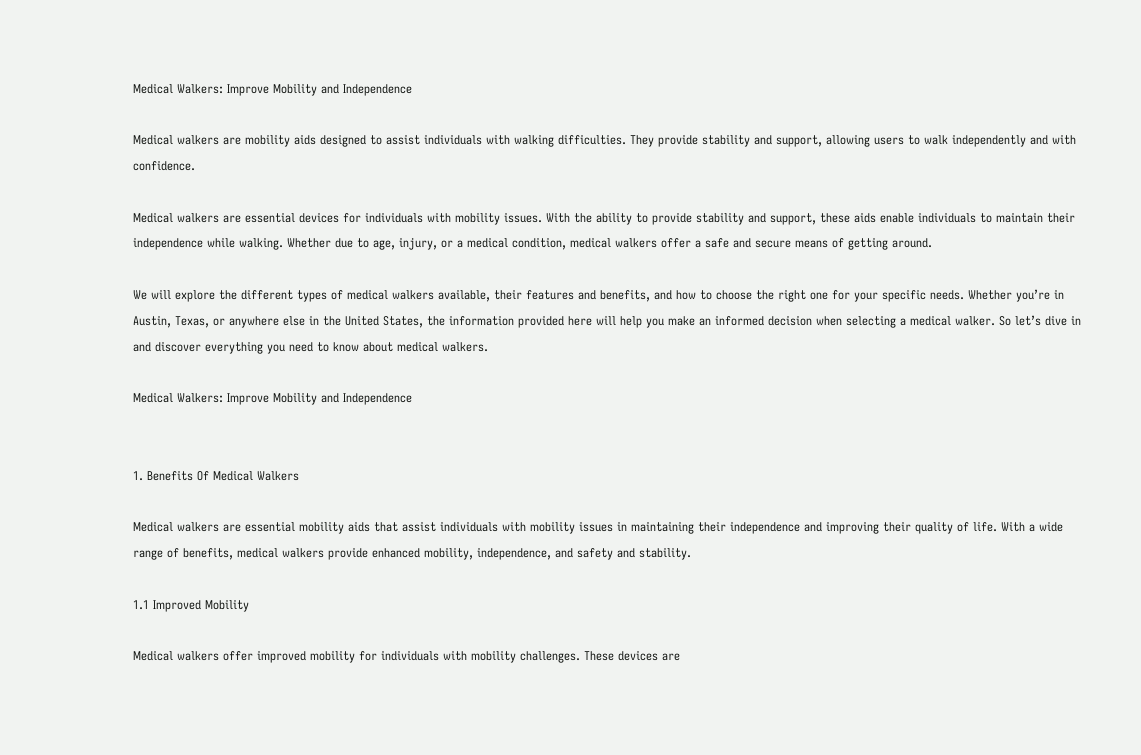Medical Walkers: Improve Mobility and Independence

Medical walkers are mobility aids designed to assist individuals with walking difficulties. They provide stability and support, allowing users to walk independently and with confidence.

Medical walkers are essential devices for individuals with mobility issues. With the ability to provide stability and support, these aids enable individuals to maintain their independence while walking. Whether due to age, injury, or a medical condition, medical walkers offer a safe and secure means of getting around.

We will explore the different types of medical walkers available, their features and benefits, and how to choose the right one for your specific needs. Whether you’re in Austin, Texas, or anywhere else in the United States, the information provided here will help you make an informed decision when selecting a medical walker. So let’s dive in and discover everything you need to know about medical walkers.

Medical Walkers: Improve Mobility and Independence


1. Benefits Of Medical Walkers

Medical walkers are essential mobility aids that assist individuals with mobility issues in maintaining their independence and improving their quality of life. With a wide range of benefits, medical walkers provide enhanced mobility, independence, and safety and stability.

1.1 Improved Mobility

Medical walkers offer improved mobility for individuals with mobility challenges. These devices are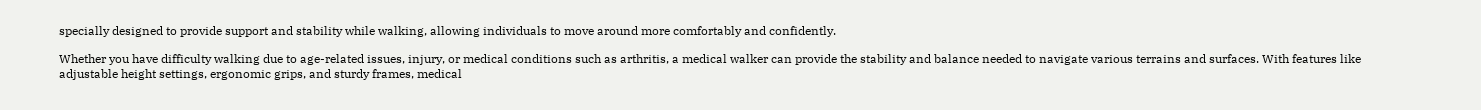specially designed to provide support and stability while walking, allowing individuals to move around more comfortably and confidently.

Whether you have difficulty walking due to age-related issues, injury, or medical conditions such as arthritis, a medical walker can provide the stability and balance needed to navigate various terrains and surfaces. With features like adjustable height settings, ergonomic grips, and sturdy frames, medical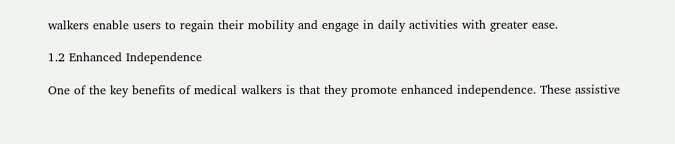walkers enable users to regain their mobility and engage in daily activities with greater ease.

1.2 Enhanced Independence

One of the key benefits of medical walkers is that they promote enhanced independence. These assistive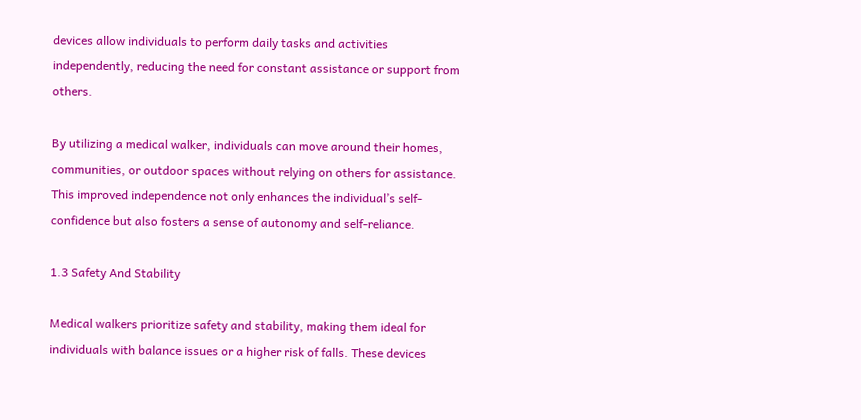devices allow individuals to perform daily tasks and activities independently, reducing the need for constant assistance or support from others.

By utilizing a medical walker, individuals can move around their homes, communities, or outdoor spaces without relying on others for assistance. This improved independence not only enhances the individual’s self-confidence but also fosters a sense of autonomy and self-reliance.

1.3 Safety And Stability

Medical walkers prioritize safety and stability, making them ideal for individuals with balance issues or a higher risk of falls. These devices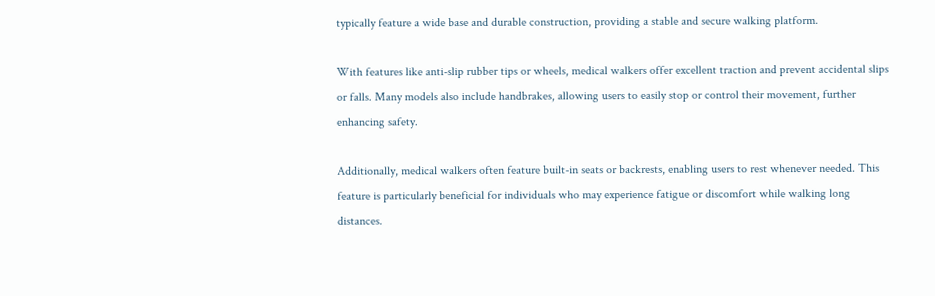typically feature a wide base and durable construction, providing a stable and secure walking platform.

With features like anti-slip rubber tips or wheels, medical walkers offer excellent traction and prevent accidental slips or falls. Many models also include handbrakes, allowing users to easily stop or control their movement, further enhancing safety.

Additionally, medical walkers often feature built-in seats or backrests, enabling users to rest whenever needed. This feature is particularly beneficial for individuals who may experience fatigue or discomfort while walking long distances.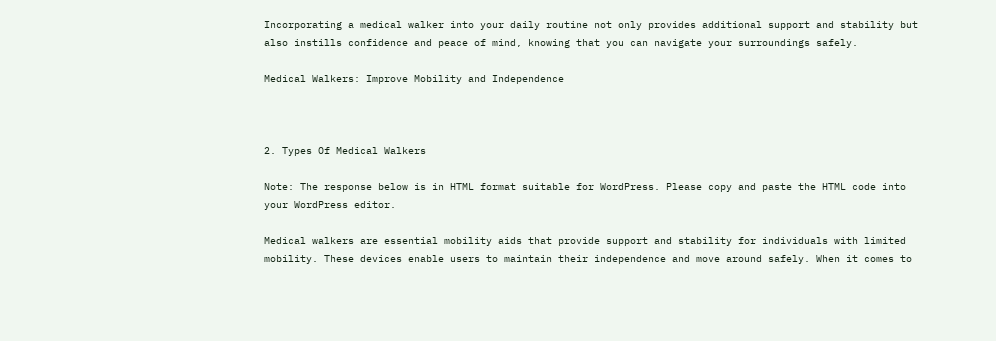Incorporating a medical walker into your daily routine not only provides additional support and stability but also instills confidence and peace of mind, knowing that you can navigate your surroundings safely.

Medical Walkers: Improve Mobility and Independence



2. Types Of Medical Walkers

Note: The response below is in HTML format suitable for WordPress. Please copy and paste the HTML code into your WordPress editor.

Medical walkers are essential mobility aids that provide support and stability for individuals with limited mobility. These devices enable users to maintain their independence and move around safely. When it comes to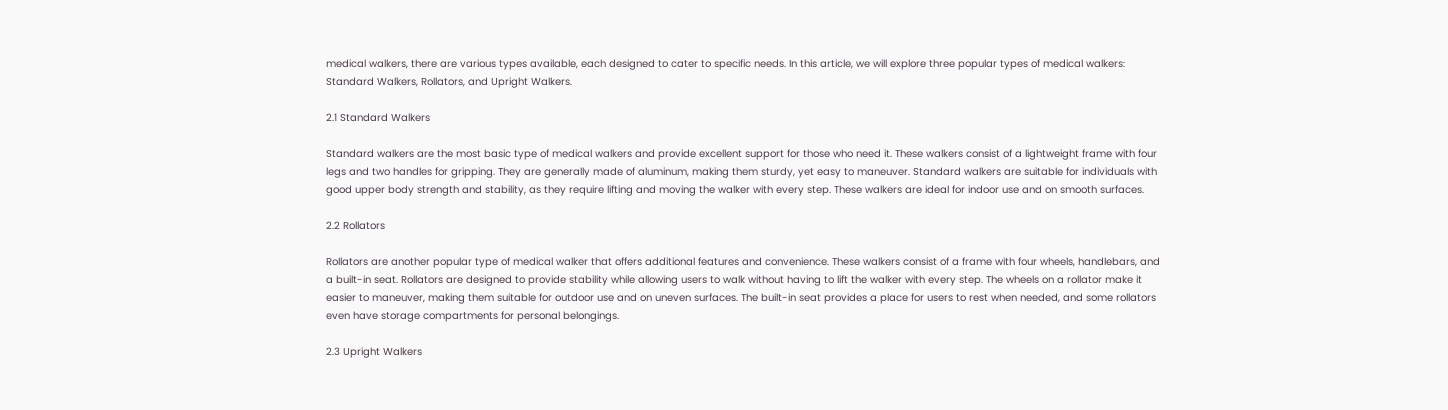medical walkers, there are various types available, each designed to cater to specific needs. In this article, we will explore three popular types of medical walkers: Standard Walkers, Rollators, and Upright Walkers.

2.1 Standard Walkers

Standard walkers are the most basic type of medical walkers and provide excellent support for those who need it. These walkers consist of a lightweight frame with four legs and two handles for gripping. They are generally made of aluminum, making them sturdy, yet easy to maneuver. Standard walkers are suitable for individuals with good upper body strength and stability, as they require lifting and moving the walker with every step. These walkers are ideal for indoor use and on smooth surfaces.

2.2 Rollators

Rollators are another popular type of medical walker that offers additional features and convenience. These walkers consist of a frame with four wheels, handlebars, and a built-in seat. Rollators are designed to provide stability while allowing users to walk without having to lift the walker with every step. The wheels on a rollator make it easier to maneuver, making them suitable for outdoor use and on uneven surfaces. The built-in seat provides a place for users to rest when needed, and some rollators even have storage compartments for personal belongings.

2.3 Upright Walkers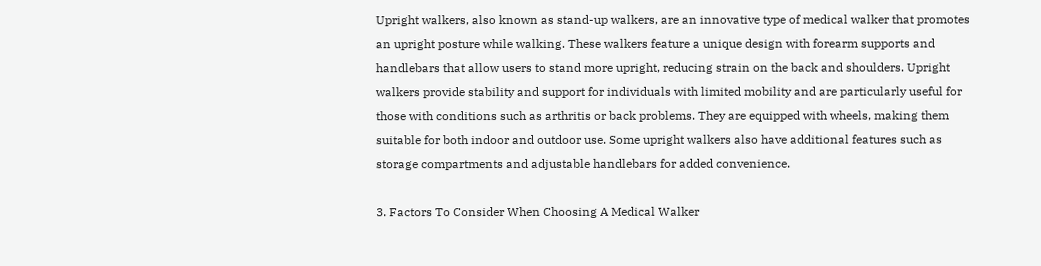Upright walkers, also known as stand-up walkers, are an innovative type of medical walker that promotes an upright posture while walking. These walkers feature a unique design with forearm supports and handlebars that allow users to stand more upright, reducing strain on the back and shoulders. Upright walkers provide stability and support for individuals with limited mobility and are particularly useful for those with conditions such as arthritis or back problems. They are equipped with wheels, making them suitable for both indoor and outdoor use. Some upright walkers also have additional features such as storage compartments and adjustable handlebars for added convenience.

3. Factors To Consider When Choosing A Medical Walker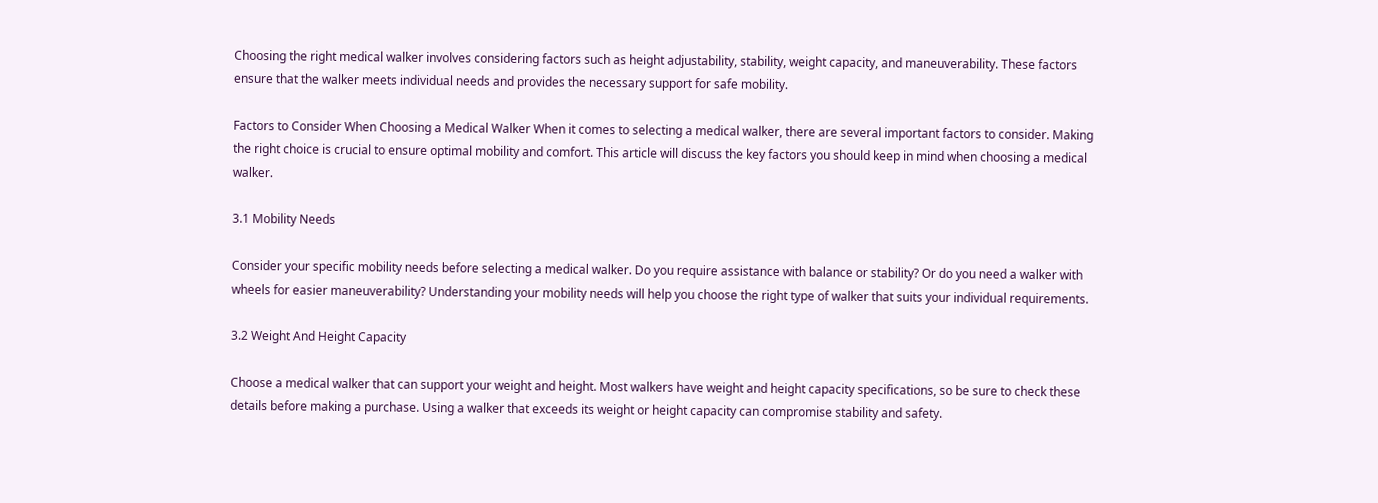Choosing the right medical walker involves considering factors such as height adjustability, stability, weight capacity, and maneuverability. These factors ensure that the walker meets individual needs and provides the necessary support for safe mobility.

Factors to Consider When Choosing a Medical Walker When it comes to selecting a medical walker, there are several important factors to consider. Making the right choice is crucial to ensure optimal mobility and comfort. This article will discuss the key factors you should keep in mind when choosing a medical walker.

3.1 Mobility Needs

Consider your specific mobility needs before selecting a medical walker. Do you require assistance with balance or stability? Or do you need a walker with wheels for easier maneuverability? Understanding your mobility needs will help you choose the right type of walker that suits your individual requirements.

3.2 Weight And Height Capacity

Choose a medical walker that can support your weight and height. Most walkers have weight and height capacity specifications, so be sure to check these details before making a purchase. Using a walker that exceeds its weight or height capacity can compromise stability and safety.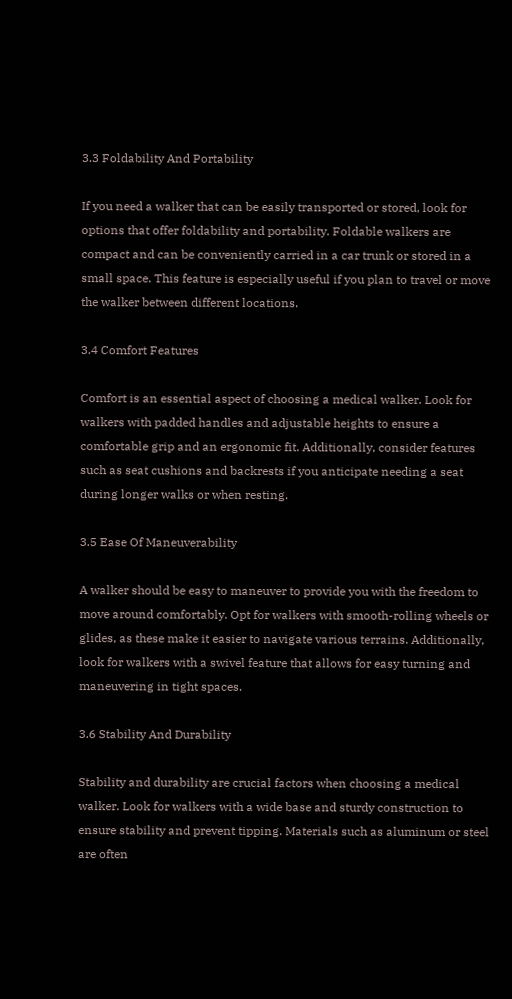3.3 Foldability And Portability

If you need a walker that can be easily transported or stored, look for options that offer foldability and portability. Foldable walkers are compact and can be conveniently carried in a car trunk or stored in a small space. This feature is especially useful if you plan to travel or move the walker between different locations.

3.4 Comfort Features

Comfort is an essential aspect of choosing a medical walker. Look for walkers with padded handles and adjustable heights to ensure a comfortable grip and an ergonomic fit. Additionally, consider features such as seat cushions and backrests if you anticipate needing a seat during longer walks or when resting.

3.5 Ease Of Maneuverability

A walker should be easy to maneuver to provide you with the freedom to move around comfortably. Opt for walkers with smooth-rolling wheels or glides, as these make it easier to navigate various terrains. Additionally, look for walkers with a swivel feature that allows for easy turning and maneuvering in tight spaces.

3.6 Stability And Durability

Stability and durability are crucial factors when choosing a medical walker. Look for walkers with a wide base and sturdy construction to ensure stability and prevent tipping. Materials such as aluminum or steel are often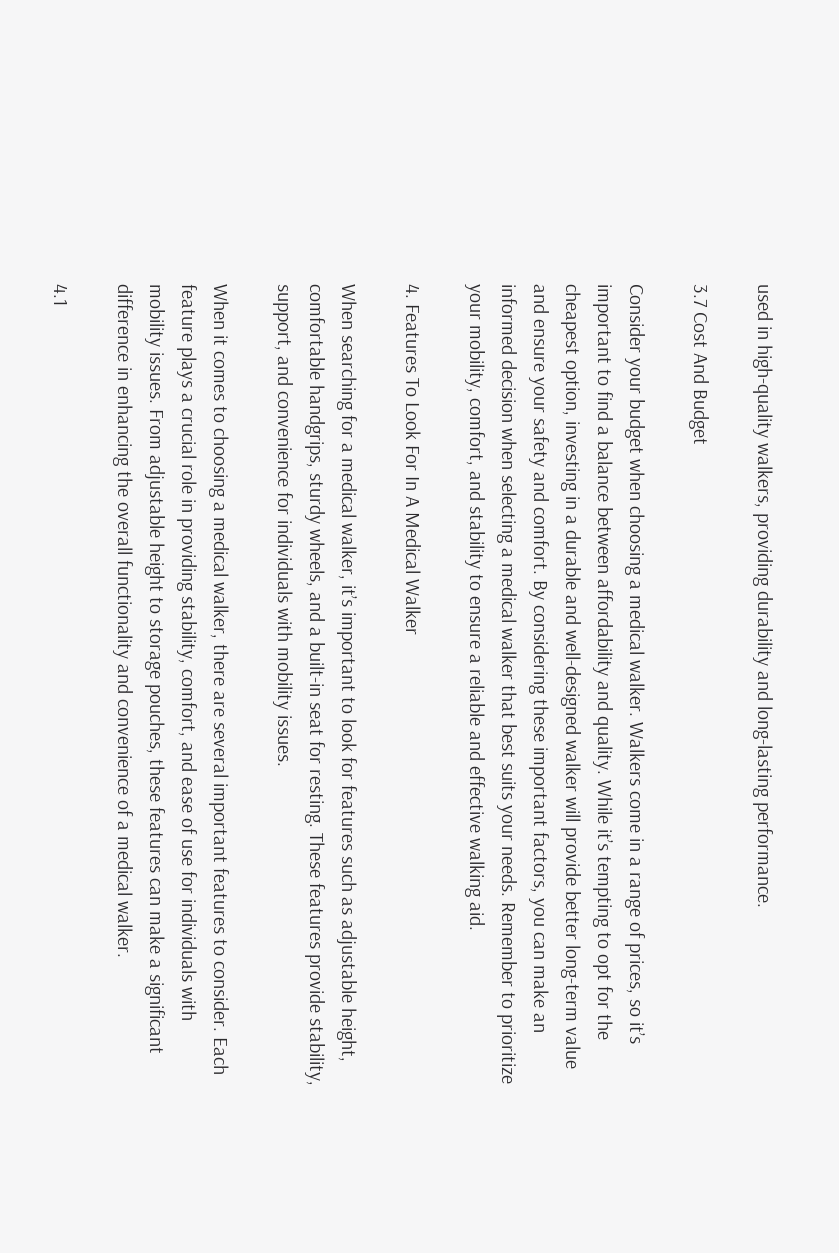used in high-quality walkers, providing durability and long-lasting performance.

3.7 Cost And Budget

Consider your budget when choosing a medical walker. Walkers come in a range of prices, so it’s important to find a balance between affordability and quality. While it’s tempting to opt for the cheapest option, investing in a durable and well-designed walker will provide better long-term value and ensure your safety and comfort. By considering these important factors, you can make an informed decision when selecting a medical walker that best suits your needs. Remember to prioritize your mobility, comfort, and stability to ensure a reliable and effective walking aid.

4. Features To Look For In A Medical Walker

When searching for a medical walker, it’s important to look for features such as adjustable height, comfortable handgrips, sturdy wheels, and a built-in seat for resting. These features provide stability, support, and convenience for individuals with mobility issues.

When it comes to choosing a medical walker, there are several important features to consider. Each feature plays a crucial role in providing stability, comfort, and ease of use for individuals with mobility issues. From adjustable height to storage pouches, these features can make a significant difference in enhancing the overall functionality and convenience of a medical walker.

4.1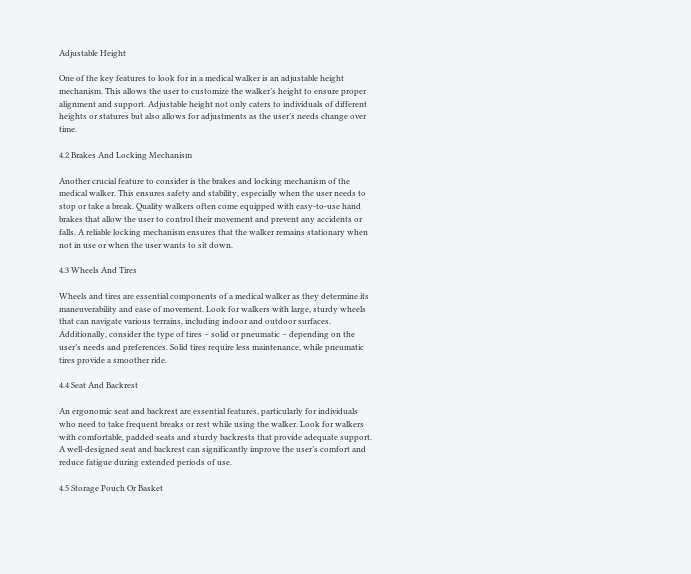Adjustable Height

One of the key features to look for in a medical walker is an adjustable height mechanism. This allows the user to customize the walker’s height to ensure proper alignment and support. Adjustable height not only caters to individuals of different heights or statures but also allows for adjustments as the user’s needs change over time.

4.2 Brakes And Locking Mechanism

Another crucial feature to consider is the brakes and locking mechanism of the medical walker. This ensures safety and stability, especially when the user needs to stop or take a break. Quality walkers often come equipped with easy-to-use hand brakes that allow the user to control their movement and prevent any accidents or falls. A reliable locking mechanism ensures that the walker remains stationary when not in use or when the user wants to sit down.

4.3 Wheels And Tires

Wheels and tires are essential components of a medical walker as they determine its maneuverability and ease of movement. Look for walkers with large, sturdy wheels that can navigate various terrains, including indoor and outdoor surfaces. Additionally, consider the type of tires – solid or pneumatic – depending on the user’s needs and preferences. Solid tires require less maintenance, while pneumatic tires provide a smoother ride.

4.4 Seat And Backrest

An ergonomic seat and backrest are essential features, particularly for individuals who need to take frequent breaks or rest while using the walker. Look for walkers with comfortable, padded seats and sturdy backrests that provide adequate support. A well-designed seat and backrest can significantly improve the user’s comfort and reduce fatigue during extended periods of use.

4.5 Storage Pouch Or Basket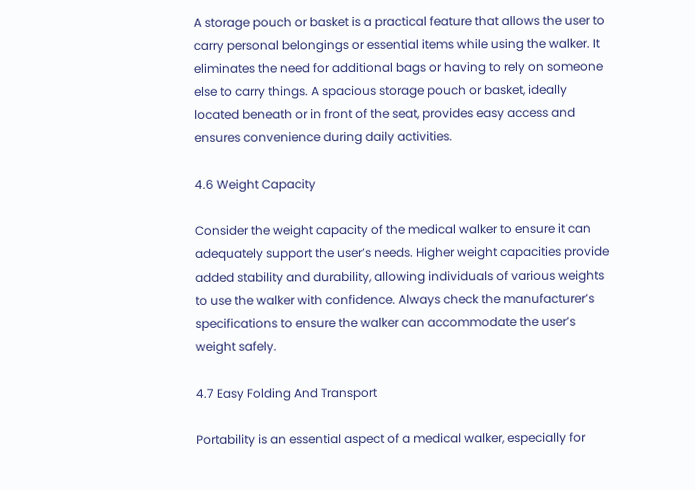A storage pouch or basket is a practical feature that allows the user to carry personal belongings or essential items while using the walker. It eliminates the need for additional bags or having to rely on someone else to carry things. A spacious storage pouch or basket, ideally located beneath or in front of the seat, provides easy access and ensures convenience during daily activities.

4.6 Weight Capacity

Consider the weight capacity of the medical walker to ensure it can adequately support the user’s needs. Higher weight capacities provide added stability and durability, allowing individuals of various weights to use the walker with confidence. Always check the manufacturer’s specifications to ensure the walker can accommodate the user’s weight safely.

4.7 Easy Folding And Transport

Portability is an essential aspect of a medical walker, especially for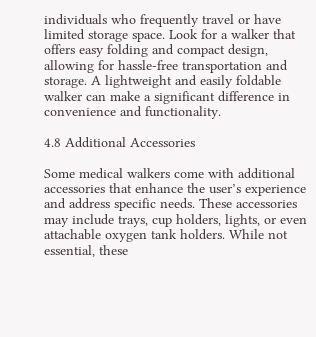individuals who frequently travel or have limited storage space. Look for a walker that offers easy folding and compact design, allowing for hassle-free transportation and storage. A lightweight and easily foldable walker can make a significant difference in convenience and functionality.

4.8 Additional Accessories

Some medical walkers come with additional accessories that enhance the user’s experience and address specific needs. These accessories may include trays, cup holders, lights, or even attachable oxygen tank holders. While not essential, these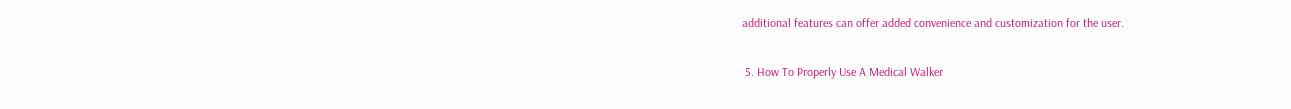additional features can offer added convenience and customization for the user.

 5. How To Properly Use A Medical Walker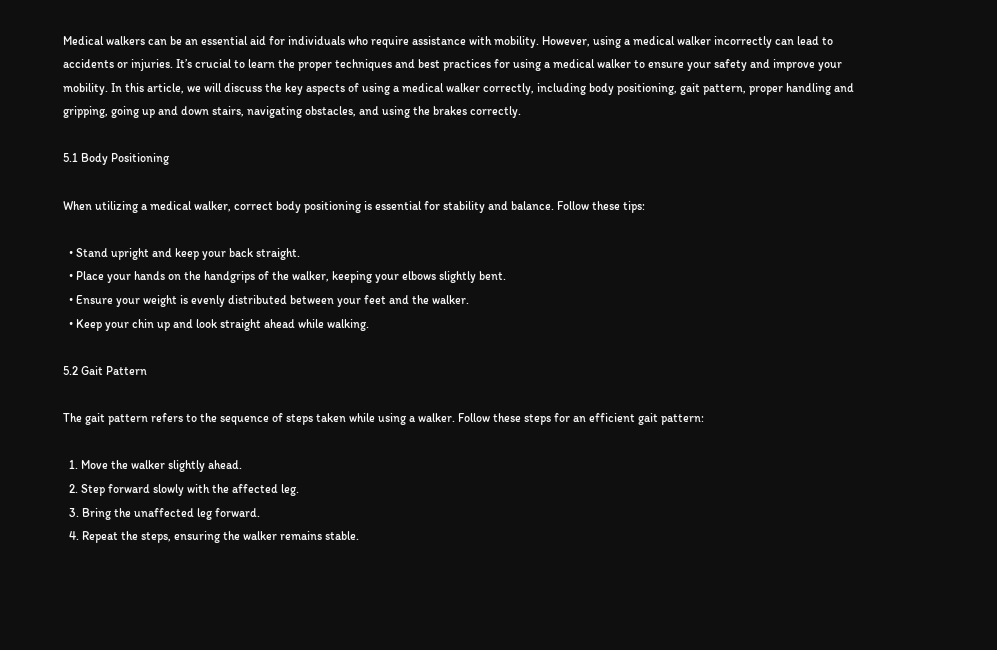Medical walkers can be an essential aid for individuals who require assistance with mobility. However, using a medical walker incorrectly can lead to accidents or injuries. It’s crucial to learn the proper techniques and best practices for using a medical walker to ensure your safety and improve your mobility. In this article, we will discuss the key aspects of using a medical walker correctly, including body positioning, gait pattern, proper handling and gripping, going up and down stairs, navigating obstacles, and using the brakes correctly.

5.1 Body Positioning

When utilizing a medical walker, correct body positioning is essential for stability and balance. Follow these tips:

  • Stand upright and keep your back straight.
  • Place your hands on the handgrips of the walker, keeping your elbows slightly bent.
  • Ensure your weight is evenly distributed between your feet and the walker.
  • Keep your chin up and look straight ahead while walking.

5.2 Gait Pattern

The gait pattern refers to the sequence of steps taken while using a walker. Follow these steps for an efficient gait pattern:

  1. Move the walker slightly ahead.
  2. Step forward slowly with the affected leg.
  3. Bring the unaffected leg forward.
  4. Repeat the steps, ensuring the walker remains stable.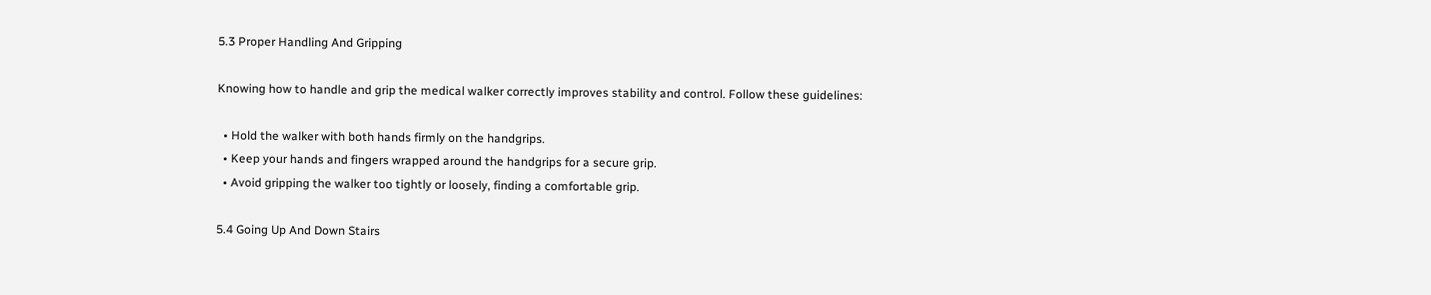5.3 Proper Handling And Gripping

Knowing how to handle and grip the medical walker correctly improves stability and control. Follow these guidelines:

  • Hold the walker with both hands firmly on the handgrips.
  • Keep your hands and fingers wrapped around the handgrips for a secure grip.
  • Avoid gripping the walker too tightly or loosely, finding a comfortable grip.

5.4 Going Up And Down Stairs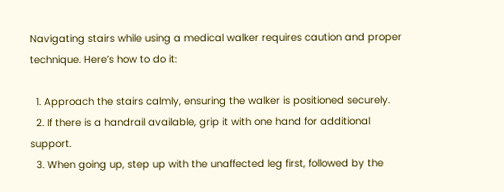Navigating stairs while using a medical walker requires caution and proper technique. Here’s how to do it:

  1. Approach the stairs calmly, ensuring the walker is positioned securely.
  2. If there is a handrail available, grip it with one hand for additional support.
  3. When going up, step up with the unaffected leg first, followed by the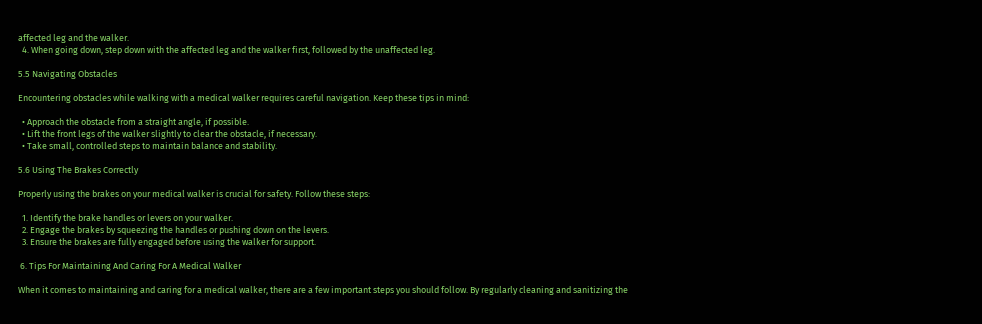affected leg and the walker.
  4. When going down, step down with the affected leg and the walker first, followed by the unaffected leg.

5.5 Navigating Obstacles

Encountering obstacles while walking with a medical walker requires careful navigation. Keep these tips in mind:

  • Approach the obstacle from a straight angle, if possible.
  • Lift the front legs of the walker slightly to clear the obstacle, if necessary.
  • Take small, controlled steps to maintain balance and stability.

5.6 Using The Brakes Correctly

Properly using the brakes on your medical walker is crucial for safety. Follow these steps:

  1. Identify the brake handles or levers on your walker.
  2. Engage the brakes by squeezing the handles or pushing down on the levers.
  3. Ensure the brakes are fully engaged before using the walker for support.

 6. Tips For Maintaining And Caring For A Medical Walker

When it comes to maintaining and caring for a medical walker, there are a few important steps you should follow. By regularly cleaning and sanitizing the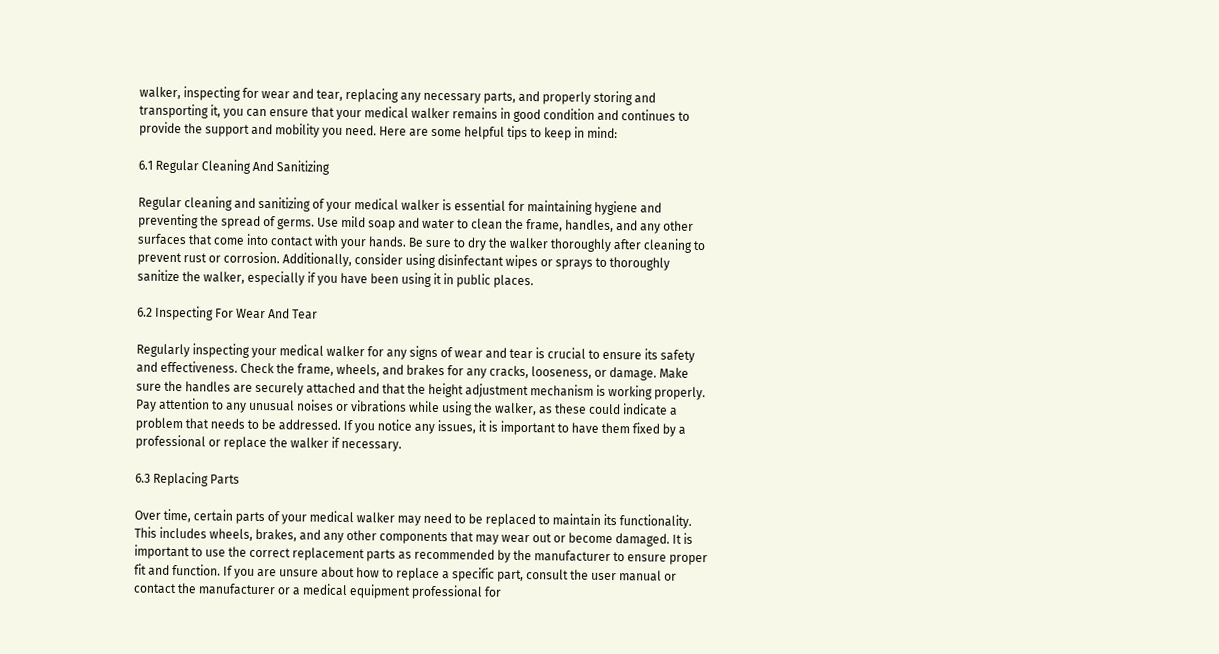walker, inspecting for wear and tear, replacing any necessary parts, and properly storing and transporting it, you can ensure that your medical walker remains in good condition and continues to provide the support and mobility you need. Here are some helpful tips to keep in mind:

6.1 Regular Cleaning And Sanitizing

Regular cleaning and sanitizing of your medical walker is essential for maintaining hygiene and preventing the spread of germs. Use mild soap and water to clean the frame, handles, and any other surfaces that come into contact with your hands. Be sure to dry the walker thoroughly after cleaning to prevent rust or corrosion. Additionally, consider using disinfectant wipes or sprays to thoroughly sanitize the walker, especially if you have been using it in public places.

6.2 Inspecting For Wear And Tear

Regularly inspecting your medical walker for any signs of wear and tear is crucial to ensure its safety and effectiveness. Check the frame, wheels, and brakes for any cracks, looseness, or damage. Make sure the handles are securely attached and that the height adjustment mechanism is working properly. Pay attention to any unusual noises or vibrations while using the walker, as these could indicate a problem that needs to be addressed. If you notice any issues, it is important to have them fixed by a professional or replace the walker if necessary.

6.3 Replacing Parts

Over time, certain parts of your medical walker may need to be replaced to maintain its functionality. This includes wheels, brakes, and any other components that may wear out or become damaged. It is important to use the correct replacement parts as recommended by the manufacturer to ensure proper fit and function. If you are unsure about how to replace a specific part, consult the user manual or contact the manufacturer or a medical equipment professional for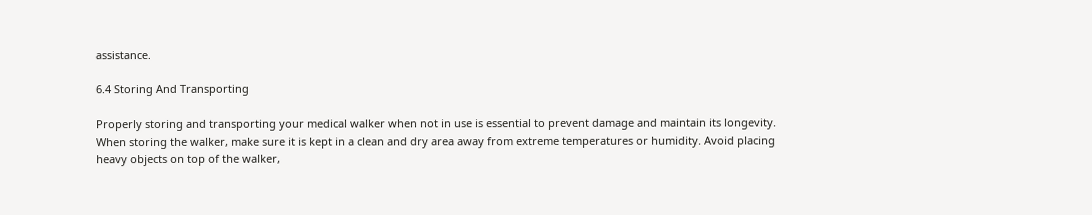assistance.

6.4 Storing And Transporting

Properly storing and transporting your medical walker when not in use is essential to prevent damage and maintain its longevity. When storing the walker, make sure it is kept in a clean and dry area away from extreme temperatures or humidity. Avoid placing heavy objects on top of the walker,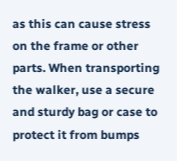as this can cause stress on the frame or other parts. When transporting the walker, use a secure and sturdy bag or case to protect it from bumps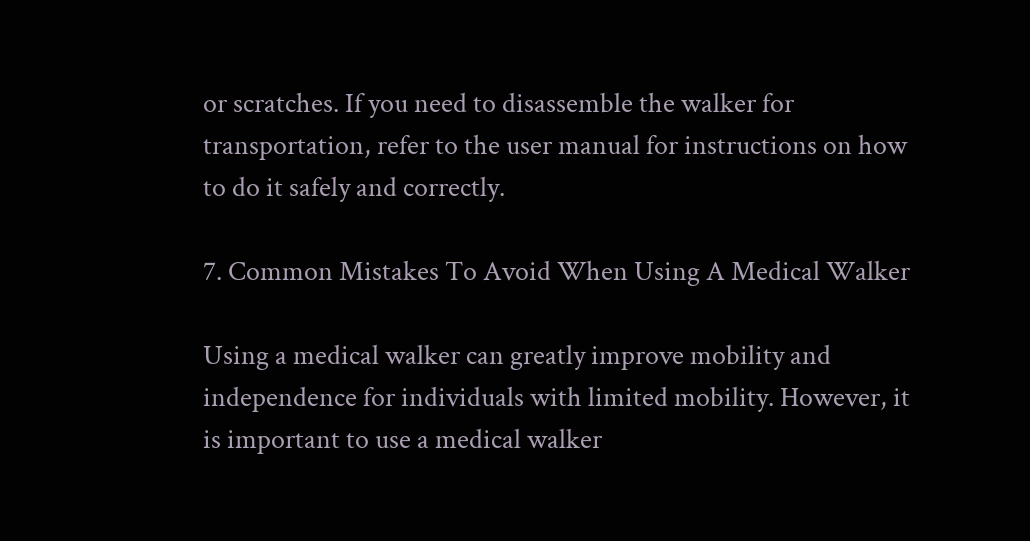or scratches. If you need to disassemble the walker for transportation, refer to the user manual for instructions on how to do it safely and correctly.

7. Common Mistakes To Avoid When Using A Medical Walker

Using a medical walker can greatly improve mobility and independence for individuals with limited mobility. However, it is important to use a medical walker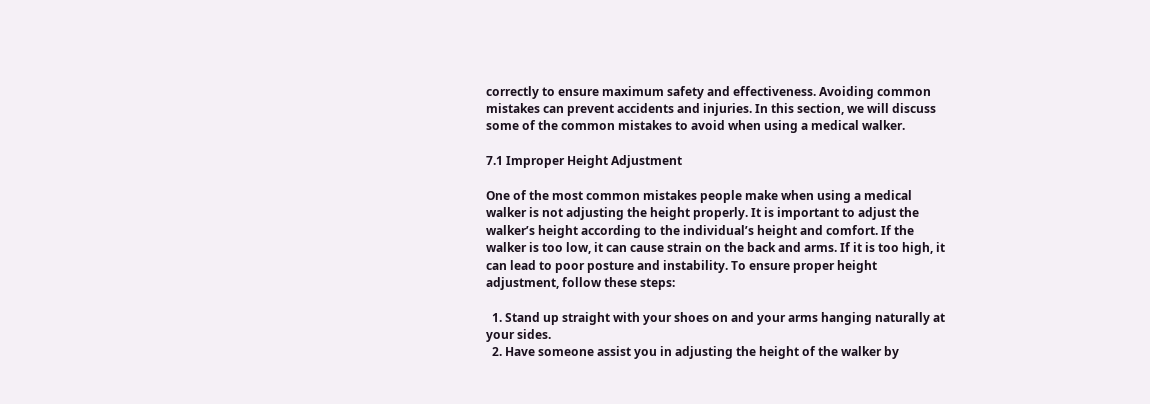correctly to ensure maximum safety and effectiveness. Avoiding common mistakes can prevent accidents and injuries. In this section, we will discuss some of the common mistakes to avoid when using a medical walker.

7.1 Improper Height Adjustment

One of the most common mistakes people make when using a medical walker is not adjusting the height properly. It is important to adjust the walker’s height according to the individual’s height and comfort. If the walker is too low, it can cause strain on the back and arms. If it is too high, it can lead to poor posture and instability. To ensure proper height adjustment, follow these steps:

  1. Stand up straight with your shoes on and your arms hanging naturally at your sides.
  2. Have someone assist you in adjusting the height of the walker by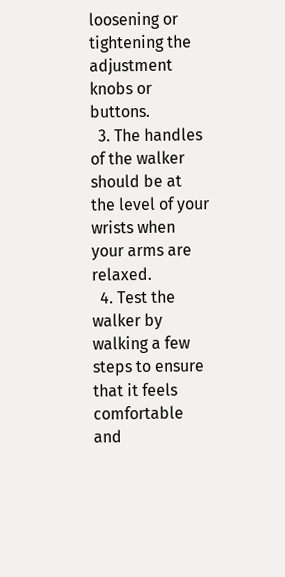loosening or tightening the adjustment knobs or buttons.
  3. The handles of the walker should be at the level of your wrists when your arms are relaxed.
  4. Test the walker by walking a few steps to ensure that it feels comfortable and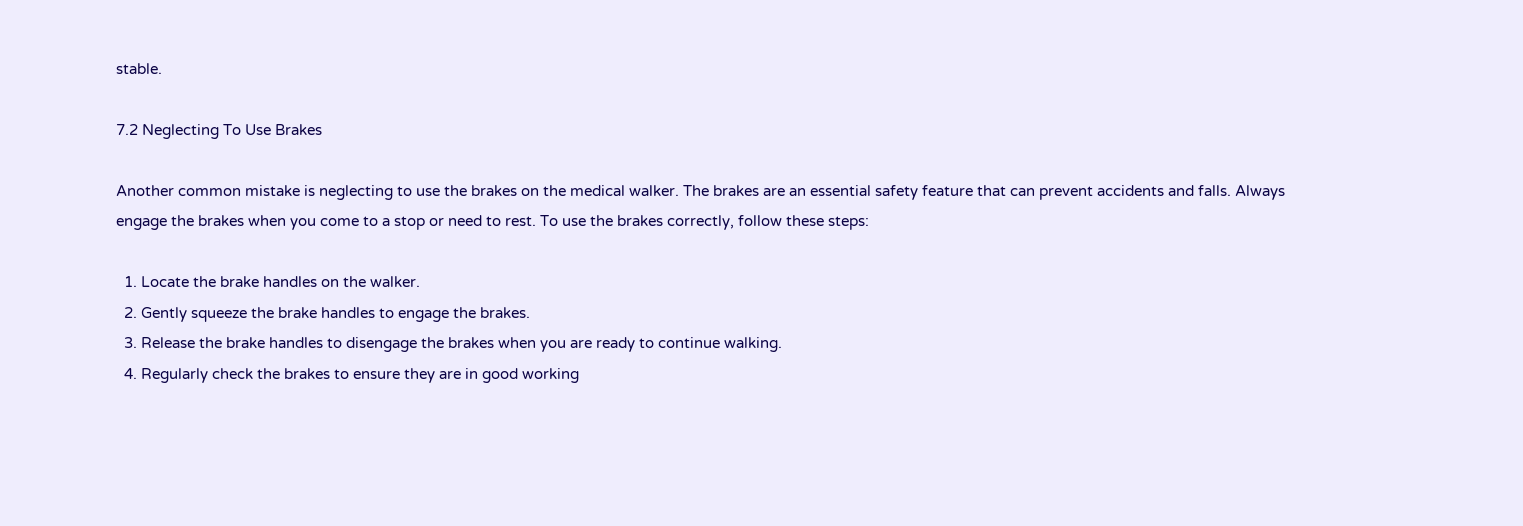stable.

7.2 Neglecting To Use Brakes

Another common mistake is neglecting to use the brakes on the medical walker. The brakes are an essential safety feature that can prevent accidents and falls. Always engage the brakes when you come to a stop or need to rest. To use the brakes correctly, follow these steps:

  1. Locate the brake handles on the walker.
  2. Gently squeeze the brake handles to engage the brakes.
  3. Release the brake handles to disengage the brakes when you are ready to continue walking.
  4. Regularly check the brakes to ensure they are in good working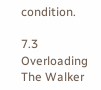condition.

7.3 Overloading The Walker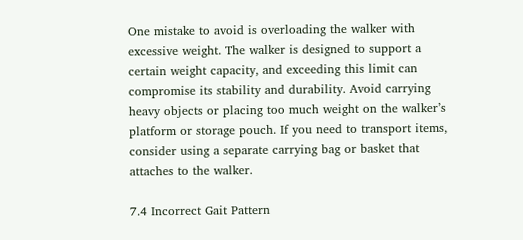One mistake to avoid is overloading the walker with excessive weight. The walker is designed to support a certain weight capacity, and exceeding this limit can compromise its stability and durability. Avoid carrying heavy objects or placing too much weight on the walker’s platform or storage pouch. If you need to transport items, consider using a separate carrying bag or basket that attaches to the walker.

7.4 Incorrect Gait Pattern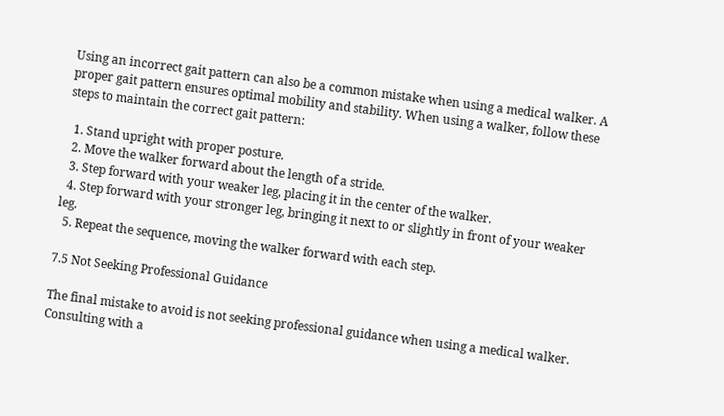Using an incorrect gait pattern can also be a common mistake when using a medical walker. A proper gait pattern ensures optimal mobility and stability. When using a walker, follow these steps to maintain the correct gait pattern:

  1. Stand upright with proper posture.
  2. Move the walker forward about the length of a stride.
  3. Step forward with your weaker leg, placing it in the center of the walker.
  4. Step forward with your stronger leg, bringing it next to or slightly in front of your weaker leg.
  5. Repeat the sequence, moving the walker forward with each step.

7.5 Not Seeking Professional Guidance

The final mistake to avoid is not seeking professional guidance when using a medical walker. Consulting with a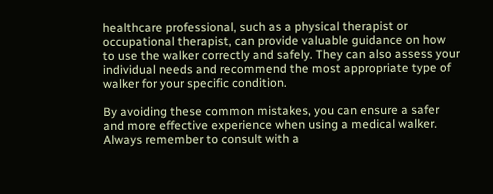healthcare professional, such as a physical therapist or occupational therapist, can provide valuable guidance on how to use the walker correctly and safely. They can also assess your individual needs and recommend the most appropriate type of walker for your specific condition.

By avoiding these common mistakes, you can ensure a safer and more effective experience when using a medical walker. Always remember to consult with a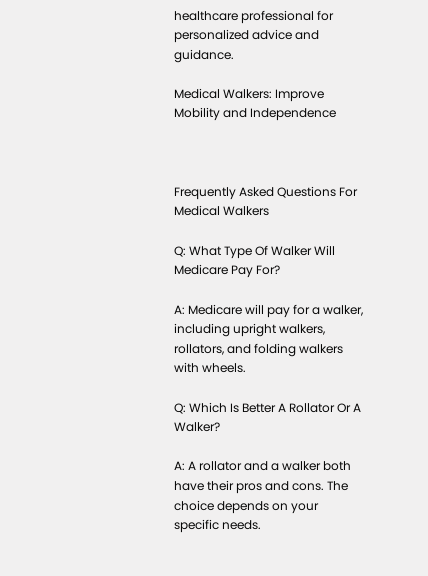healthcare professional for personalized advice and guidance.

Medical Walkers: Improve Mobility and Independence



Frequently Asked Questions For Medical Walkers

Q: What Type Of Walker Will Medicare Pay For?

A: Medicare will pay for a walker, including upright walkers, rollators, and folding walkers with wheels.

Q: Which Is Better A Rollator Or A Walker?

A: A rollator and a walker both have their pros and cons. The choice depends on your specific needs.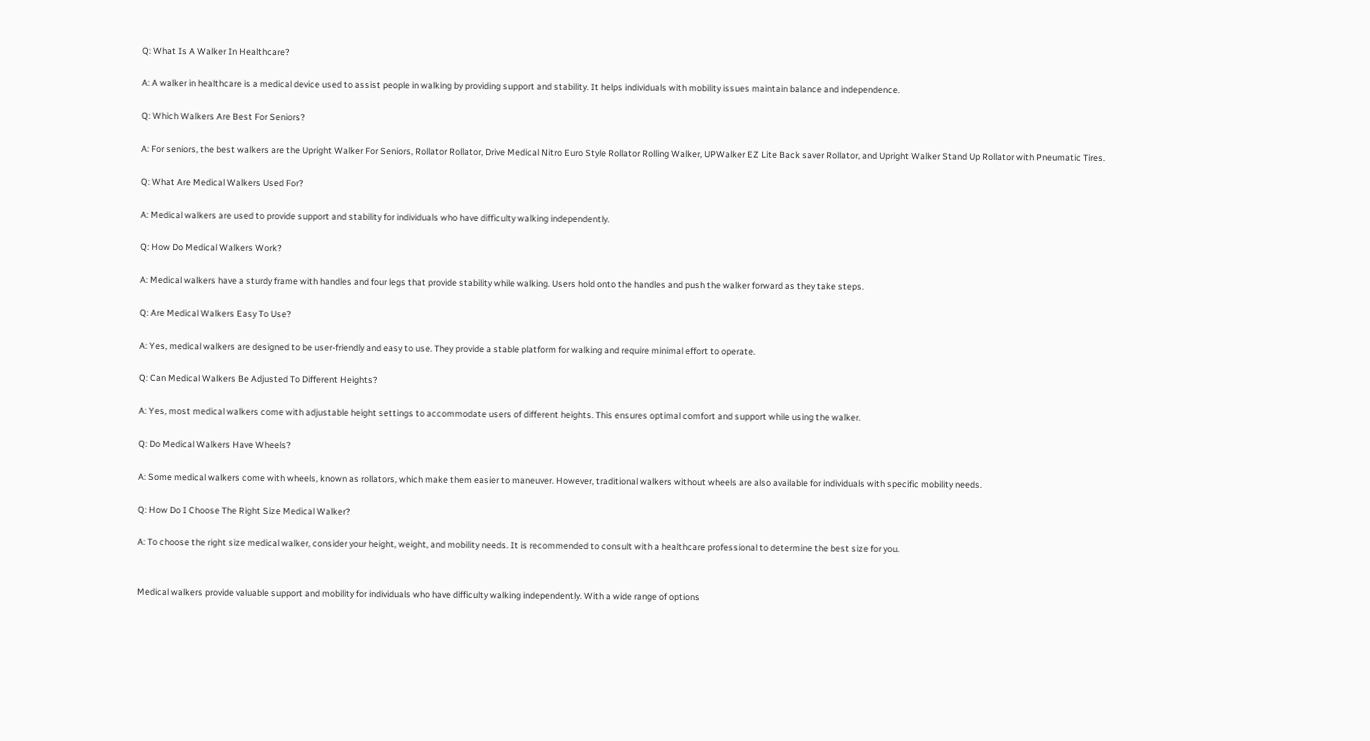Q: What Is A Walker In Healthcare?

A: A walker in healthcare is a medical device used to assist people in walking by providing support and stability. It helps individuals with mobility issues maintain balance and independence.

Q: Which Walkers Are Best For Seniors?

A: For seniors, the best walkers are the Upright Walker For Seniors, Rollator Rollator, Drive Medical Nitro Euro Style Rollator Rolling Walker, UPWalker EZ Lite Back saver Rollator, and Upright Walker Stand Up Rollator with Pneumatic Tires.

Q: What Are Medical Walkers Used For?

A: Medical walkers are used to provide support and stability for individuals who have difficulty walking independently.

Q: How Do Medical Walkers Work?

A: Medical walkers have a sturdy frame with handles and four legs that provide stability while walking. Users hold onto the handles and push the walker forward as they take steps.

Q: Are Medical Walkers Easy To Use?

A: Yes, medical walkers are designed to be user-friendly and easy to use. They provide a stable platform for walking and require minimal effort to operate.

Q: Can Medical Walkers Be Adjusted To Different Heights?

A: Yes, most medical walkers come with adjustable height settings to accommodate users of different heights. This ensures optimal comfort and support while using the walker.

Q: Do Medical Walkers Have Wheels?

A: Some medical walkers come with wheels, known as rollators, which make them easier to maneuver. However, traditional walkers without wheels are also available for individuals with specific mobility needs.

Q: How Do I Choose The Right Size Medical Walker?

A: To choose the right size medical walker, consider your height, weight, and mobility needs. It is recommended to consult with a healthcare professional to determine the best size for you.


Medical walkers provide valuable support and mobility for individuals who have difficulty walking independently. With a wide range of options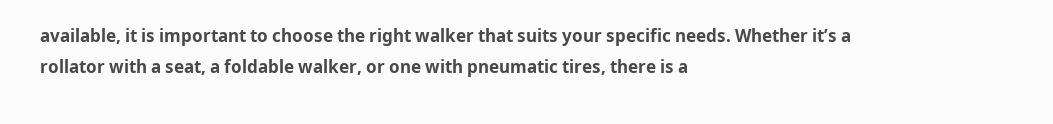available, it is important to choose the right walker that suits your specific needs. Whether it’s a rollator with a seat, a foldable walker, or one with pneumatic tires, there is a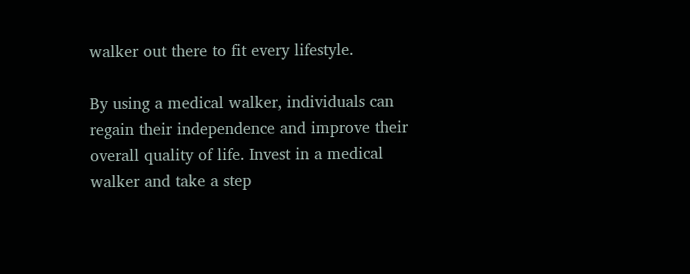walker out there to fit every lifestyle.

By using a medical walker, individuals can regain their independence and improve their overall quality of life. Invest in a medical walker and take a step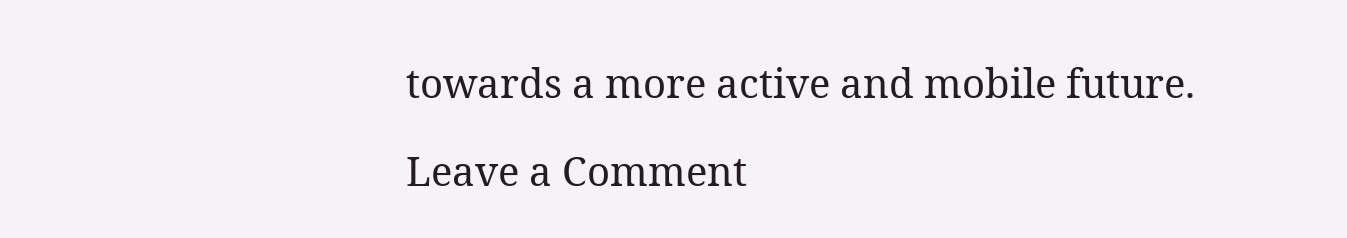towards a more active and mobile future.

Leave a Comment